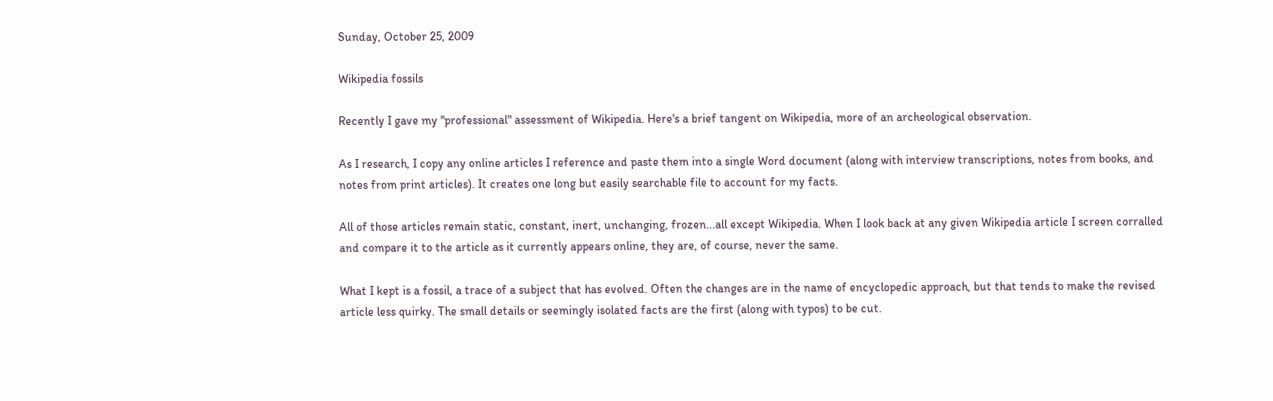Sunday, October 25, 2009

Wikipedia fossils

Recently I gave my "professional" assessment of Wikipedia. Here's a brief tangent on Wikipedia, more of an archeological observation.

As I research, I copy any online articles I reference and paste them into a single Word document (along with interview transcriptions, notes from books, and notes from print articles). It creates one long but easily searchable file to account for my facts.

All of those articles remain static, constant, inert, unchanging, frozen...all except Wikipedia. When I look back at any given Wikipedia article I screen corralled and compare it to the article as it currently appears online, they are, of course, never the same.

What I kept is a fossil, a trace of a subject that has evolved. Often the changes are in the name of encyclopedic approach, but that tends to make the revised article less quirky. The small details or seemingly isolated facts are the first (along with typos) to be cut.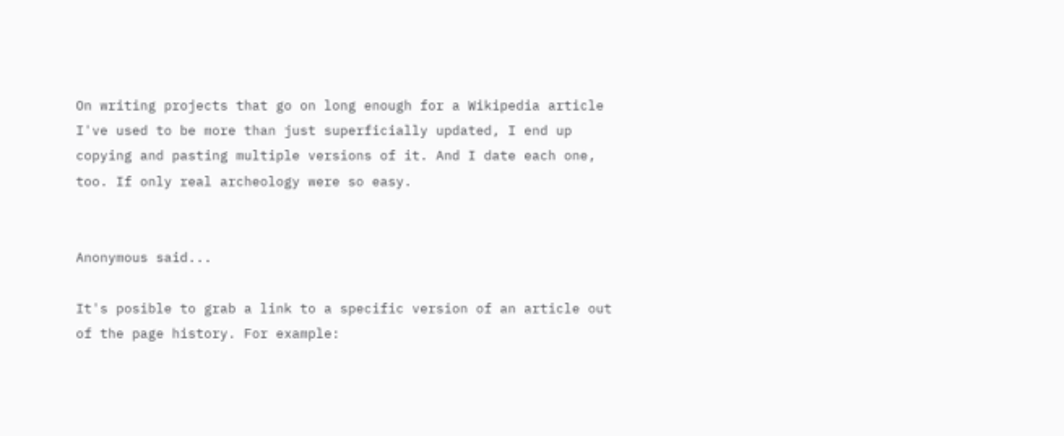On writing projects that go on long enough for a Wikipedia article I've used to be more than just superficially updated, I end up copying and pasting multiple versions of it. And I date each one, too. If only real archeology were so easy.


Anonymous said...

It's posible to grab a link to a specific version of an article out of the page history. For example: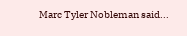Marc Tyler Nobleman said...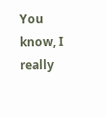You know, I really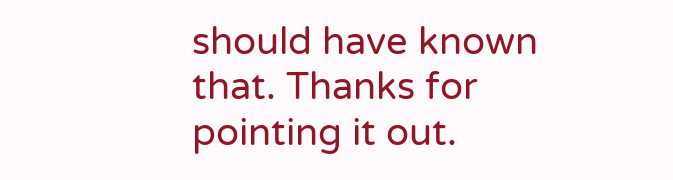should have known that. Thanks for pointing it out.